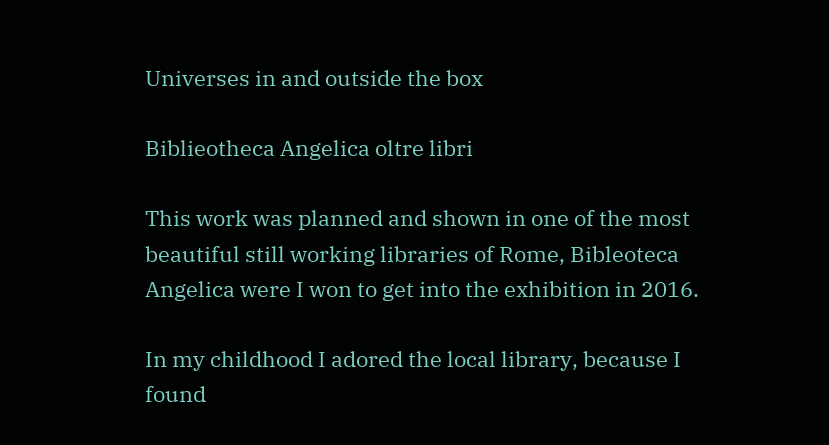Universes in and outside the box

Biblieotheca Angelica oltre libri

This work was planned and shown in one of the most beautiful still working libraries of Rome, Bibleoteca Angelica were I won to get into the exhibition in 2016.

In my childhood I adored the local library, because I found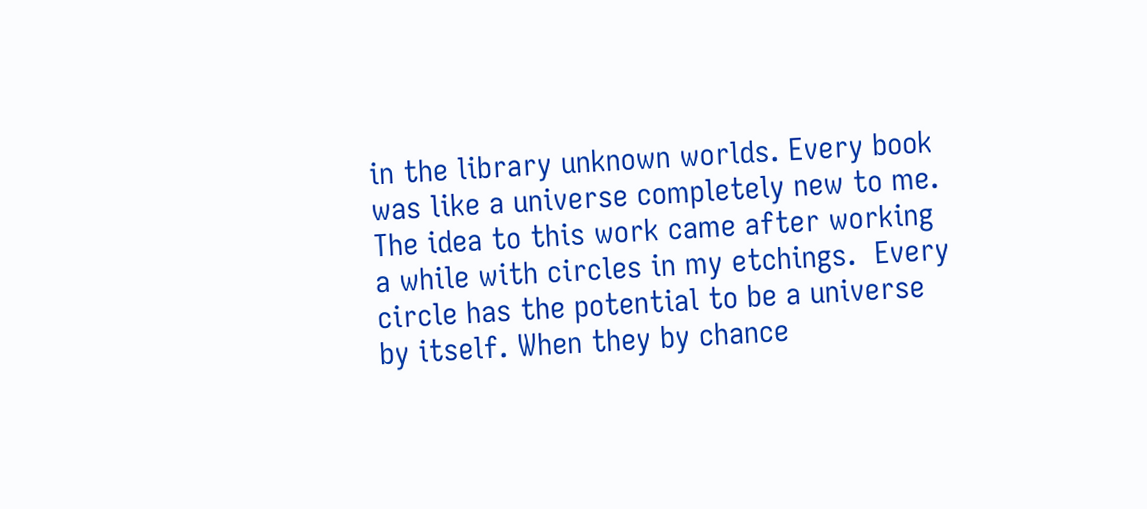in the library unknown worlds. Every book was like a universe completely new to me. The idea to this work came after working a while with circles in my etchings.  Every circle has the potential to be a universe by itself. When they by chance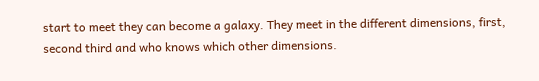start to meet they can become a galaxy. They meet in the different dimensions, first, second third and who knows which other dimensions.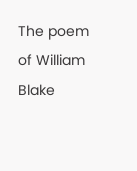The poem of William Blake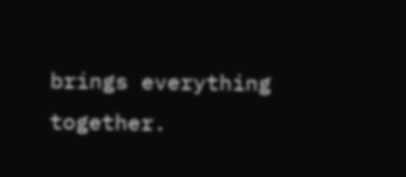brings everything together.